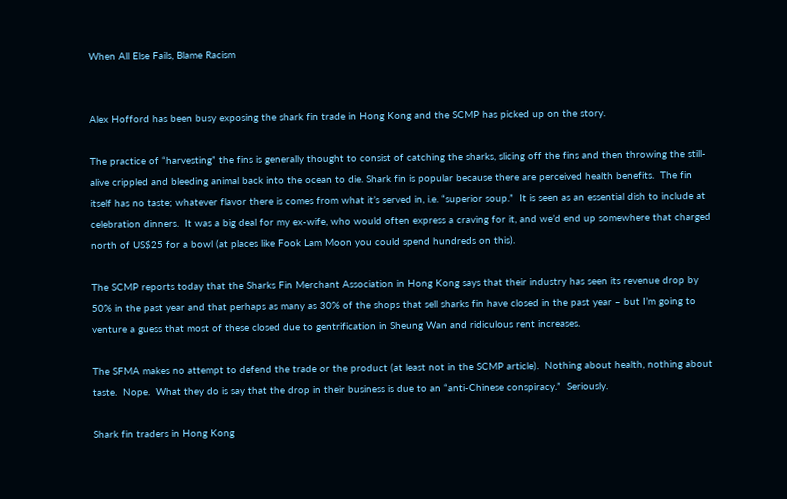When All Else Fails, Blame Racism


Alex Hofford has been busy exposing the shark fin trade in Hong Kong and the SCMP has picked up on the story.

The practice of “harvesting” the fins is generally thought to consist of catching the sharks, slicing off the fins and then throwing the still-alive crippled and bleeding animal back into the ocean to die. Shark fin is popular because there are perceived health benefits.  The fin itself has no taste; whatever flavor there is comes from what it’s served in, i.e. “superior soup.”  It is seen as an essential dish to include at celebration dinners.  It was a big deal for my ex-wife, who would often express a craving for it, and we’d end up somewhere that charged north of US$25 for a bowl (at places like Fook Lam Moon you could spend hundreds on this).

The SCMP reports today that the Sharks Fin Merchant Association in Hong Kong says that their industry has seen its revenue drop by 50% in the past year and that perhaps as many as 30% of the shops that sell sharks fin have closed in the past year – but I’m going to venture a guess that most of these closed due to gentrification in Sheung Wan and ridiculous rent increases.

The SFMA makes no attempt to defend the trade or the product (at least not in the SCMP article).  Nothing about health, nothing about taste.  Nope.  What they do is say that the drop in their business is due to an “anti-Chinese conspiracy.”  Seriously.

Shark fin traders in Hong Kong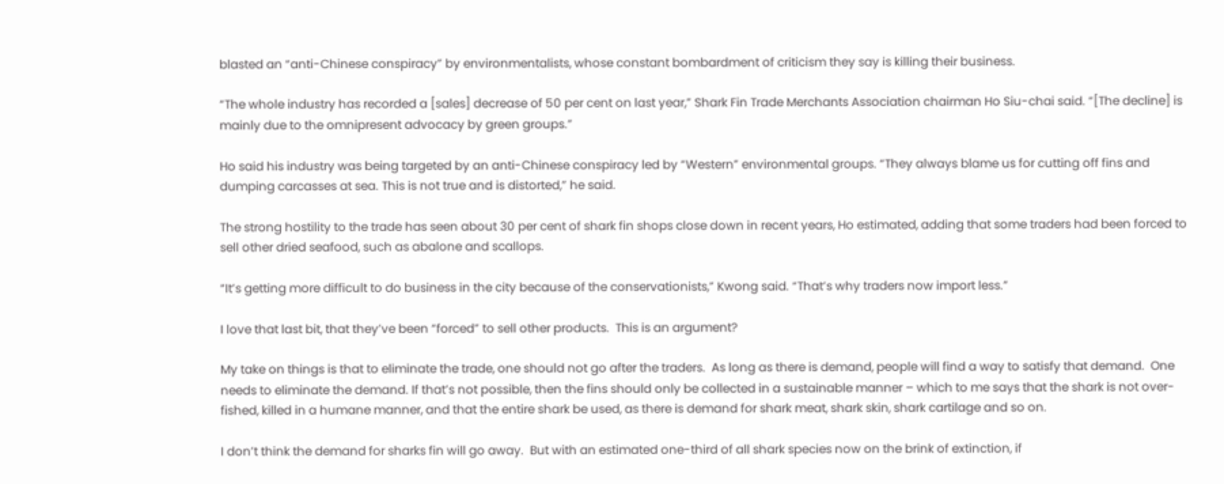blasted an “anti-Chinese conspiracy” by environmentalists, whose constant bombardment of criticism they say is killing their business.

“The whole industry has recorded a [sales] decrease of 50 per cent on last year,” Shark Fin Trade Merchants Association chairman Ho Siu-chai said. “[The decline] is mainly due to the omnipresent advocacy by green groups.”

Ho said his industry was being targeted by an anti-Chinese conspiracy led by “Western” environmental groups. “They always blame us for cutting off fins and dumping carcasses at sea. This is not true and is distorted,” he said.

The strong hostility to the trade has seen about 30 per cent of shark fin shops close down in recent years, Ho estimated, adding that some traders had been forced to sell other dried seafood, such as abalone and scallops.

“It’s getting more difficult to do business in the city because of the conservationists,” Kwong said. “That’s why traders now import less.”

I love that last bit, that they’ve been “forced” to sell other products.  This is an argument?

My take on things is that to eliminate the trade, one should not go after the traders.  As long as there is demand, people will find a way to satisfy that demand.  One needs to eliminate the demand. If that’s not possible, then the fins should only be collected in a sustainable manner – which to me says that the shark is not over-fished, killed in a humane manner, and that the entire shark be used, as there is demand for shark meat, shark skin, shark cartilage and so on.

I don’t think the demand for sharks fin will go away.  But with an estimated one-third of all shark species now on the brink of extinction, if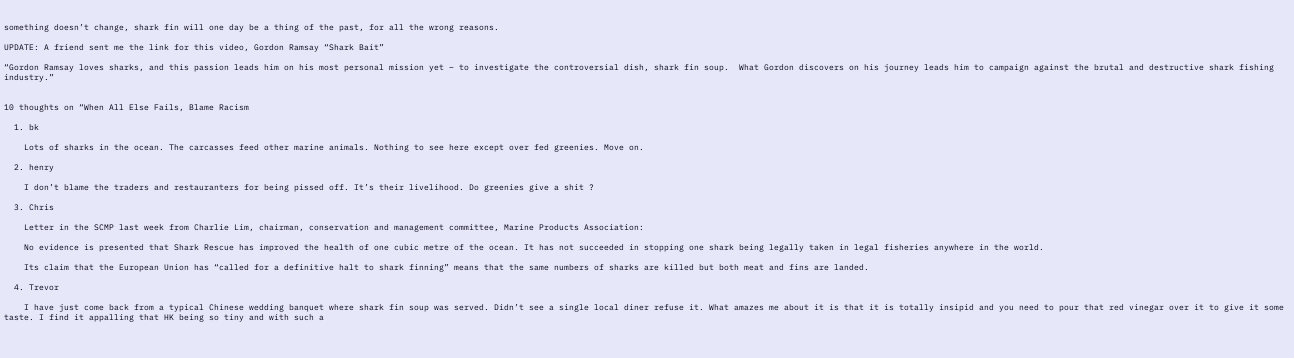something doesn’t change, shark fin will one day be a thing of the past, for all the wrong reasons.

UPDATE: A friend sent me the link for this video, Gordon Ramsay “Shark Bait”

“Gordon Ramsay loves sharks, and this passion leads him on his most personal mission yet – to investigate the controversial dish, shark fin soup.  What Gordon discovers on his journey leads him to campaign against the brutal and destructive shark fishing industry.”


10 thoughts on “When All Else Fails, Blame Racism

  1. bk

    Lots of sharks in the ocean. The carcasses feed other marine animals. Nothing to see here except over fed greenies. Move on.

  2. henry

    I don’t blame the traders and restauranters for being pissed off. It’s their livelihood. Do greenies give a shit ?

  3. Chris

    Letter in the SCMP last week from Charlie Lim, chairman, conservation and management committee, Marine Products Association:

    No evidence is presented that Shark Rescue has improved the health of one cubic metre of the ocean. It has not succeeded in stopping one shark being legally taken in legal fisheries anywhere in the world.

    Its claim that the European Union has “called for a definitive halt to shark finning” means that the same numbers of sharks are killed but both meat and fins are landed.

  4. Trevor

    I have just come back from a typical Chinese wedding banquet where shark fin soup was served. Didn’t see a single local diner refuse it. What amazes me about it is that it is totally insipid and you need to pour that red vinegar over it to give it some taste. I find it appalling that HK being so tiny and with such a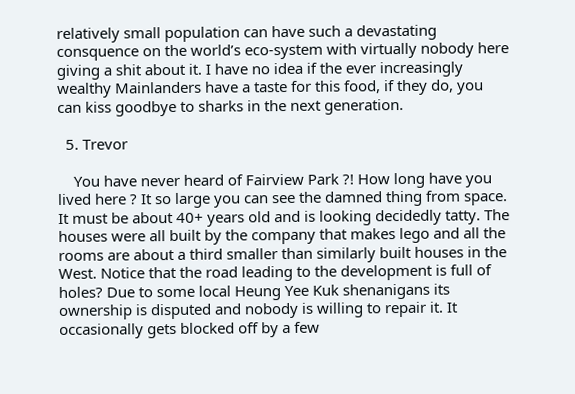relatively small population can have such a devastating consquence on the world’s eco-system with virtually nobody here giving a shit about it. I have no idea if the ever increasingly wealthy Mainlanders have a taste for this food, if they do, you can kiss goodbye to sharks in the next generation.

  5. Trevor

    You have never heard of Fairview Park ?! How long have you lived here ? It so large you can see the damned thing from space. It must be about 40+ years old and is looking decidedly tatty. The houses were all built by the company that makes lego and all the rooms are about a third smaller than similarly built houses in the West. Notice that the road leading to the development is full of holes? Due to some local Heung Yee Kuk shenanigans its ownership is disputed and nobody is willing to repair it. It occasionally gets blocked off by a few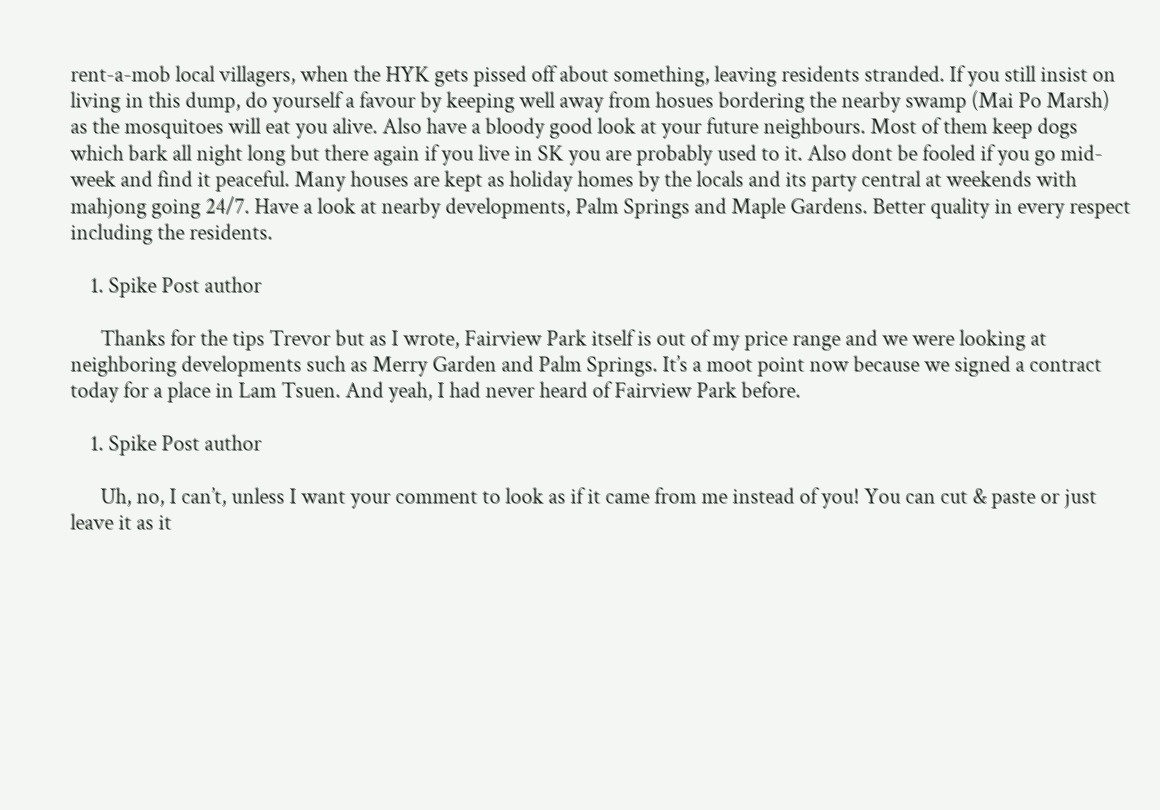rent-a-mob local villagers, when the HYK gets pissed off about something, leaving residents stranded. If you still insist on living in this dump, do yourself a favour by keeping well away from hosues bordering the nearby swamp (Mai Po Marsh) as the mosquitoes will eat you alive. Also have a bloody good look at your future neighbours. Most of them keep dogs which bark all night long but there again if you live in SK you are probably used to it. Also dont be fooled if you go mid-week and find it peaceful. Many houses are kept as holiday homes by the locals and its party central at weekends with mahjong going 24/7. Have a look at nearby developments, Palm Springs and Maple Gardens. Better quality in every respect including the residents.

    1. Spike Post author

      Thanks for the tips Trevor but as I wrote, Fairview Park itself is out of my price range and we were looking at neighboring developments such as Merry Garden and Palm Springs. It’s a moot point now because we signed a contract today for a place in Lam Tsuen. And yeah, I had never heard of Fairview Park before.

    1. Spike Post author

      Uh, no, I can’t, unless I want your comment to look as if it came from me instead of you! You can cut & paste or just leave it as it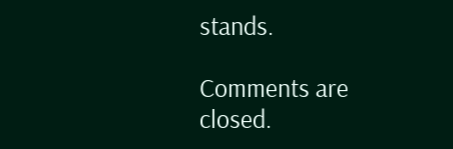stands.

Comments are closed.